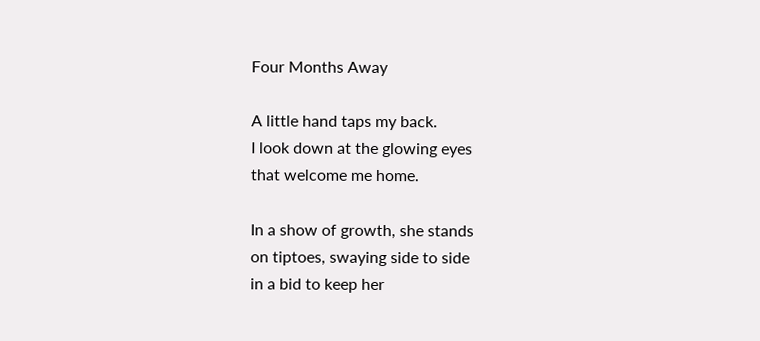Four Months Away

A little hand taps my back.
I look down at the glowing eyes
that welcome me home.

In a show of growth, she stands
on tiptoes, swaying side to side
in a bid to keep her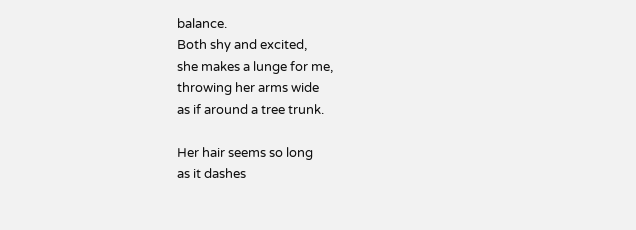balance.
Both shy and excited,
she makes a lunge for me,
throwing her arms wide
as if around a tree trunk.

Her hair seems so long
as it dashes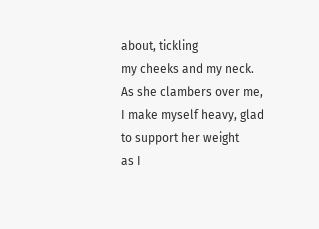about, tickling
my cheeks and my neck.
As she clambers over me,
I make myself heavy, glad
to support her weight
as I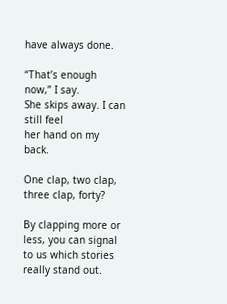have always done.

“That’s enough now,” I say.
She skips away. I can still feel
her hand on my back.

One clap, two clap, three clap, forty?

By clapping more or less, you can signal to us which stories really stand out.